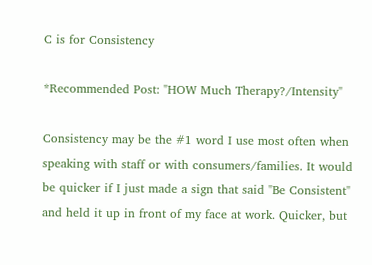C is for Consistency

*Recommended Post: "HOW Much Therapy?/Intensity"

Consistency may be the #1 word I use most often when speaking with staff or with consumers/families. It would be quicker if I just made a sign that said "Be Consistent" and held it up in front of my face at work. Quicker, but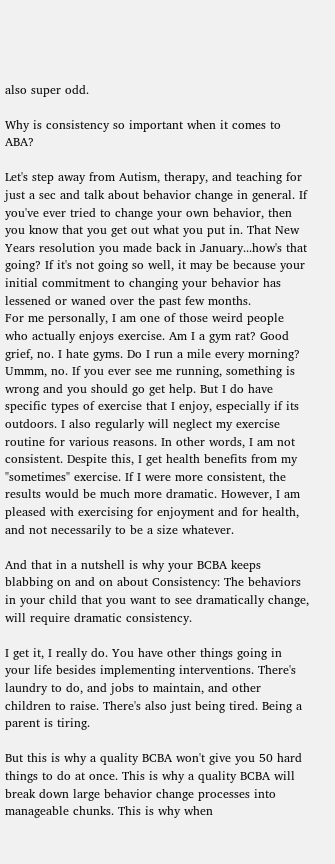also super odd.

Why is consistency so important when it comes to ABA?

Let's step away from Autism, therapy, and teaching for just a sec and talk about behavior change in general. If you've ever tried to change your own behavior, then you know that you get out what you put in. That New Years resolution you made back in January...how's that going? If it's not going so well, it may be because your initial commitment to changing your behavior has lessened or waned over the past few months.
For me personally, I am one of those weird people who actually enjoys exercise. Am I a gym rat? Good grief, no. I hate gyms. Do I run a mile every morning? Ummm, no. If you ever see me running, something is wrong and you should go get help. But I do have specific types of exercise that I enjoy, especially if its outdoors. I also regularly will neglect my exercise routine for various reasons. In other words, I am not consistent. Despite this, I get health benefits from my "sometimes" exercise. If I were more consistent, the results would be much more dramatic. However, I am pleased with exercising for enjoyment and for health, and not necessarily to be a size whatever.

And that in a nutshell is why your BCBA keeps blabbing on and on about Consistency: The behaviors in your child that you want to see dramatically change, will require dramatic consistency.

I get it, I really do. You have other things going in your life besides implementing interventions. There's laundry to do, and jobs to maintain, and other children to raise. There's also just being tired. Being a parent is tiring.

But this is why a quality BCBA won't give you 50 hard things to do at once. This is why a quality BCBA will break down large behavior change processes into manageable chunks. This is why when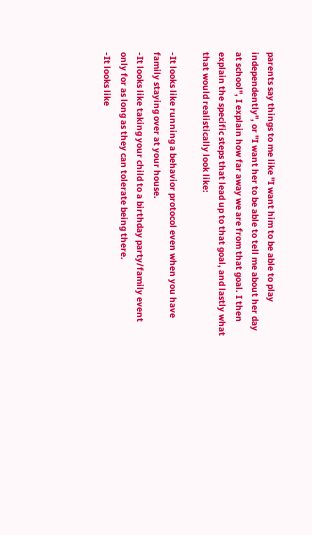parents say things to me like "I want him to be able to play independently", or "I want her to be able to tell me about her day at school", I explain how far away we are from that goal. I then explain the specific steps that lead up to that goal, and lastly what that would realistically look like:

-It looks like running a behavior protocol even when you have family staying over at your house.
-It looks like taking your child to a birthday party/family event only for as long as they can tolerate being there.
-It looks like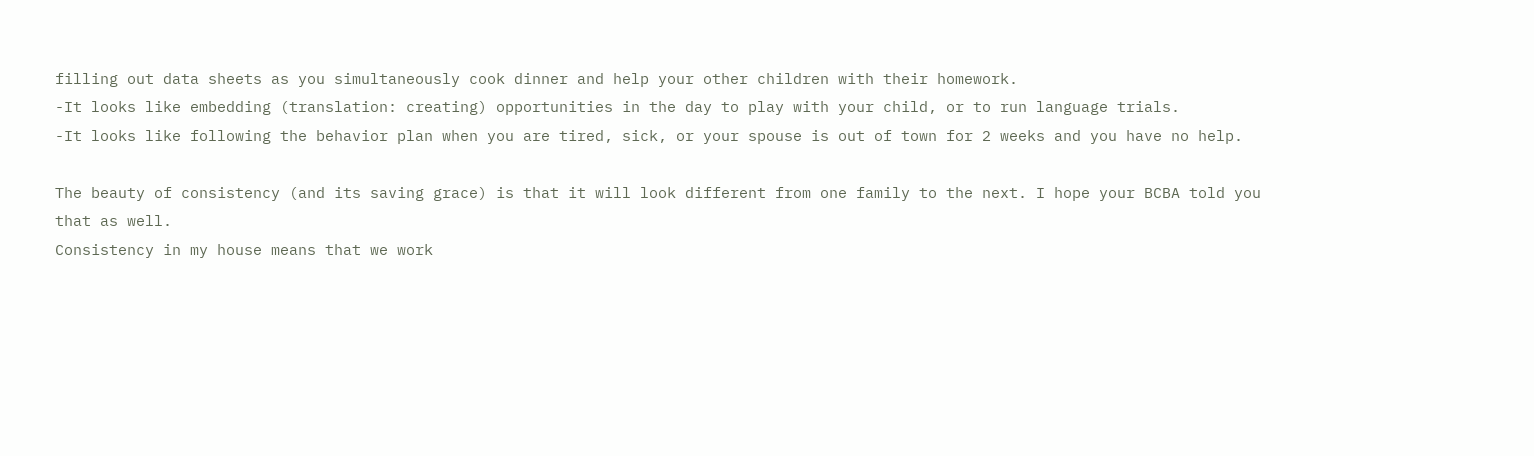filling out data sheets as you simultaneously cook dinner and help your other children with their homework.
-It looks like embedding (translation: creating) opportunities in the day to play with your child, or to run language trials.
-It looks like following the behavior plan when you are tired, sick, or your spouse is out of town for 2 weeks and you have no help.

The beauty of consistency (and its saving grace) is that it will look different from one family to the next. I hope your BCBA told you that as well.
Consistency in my house means that we work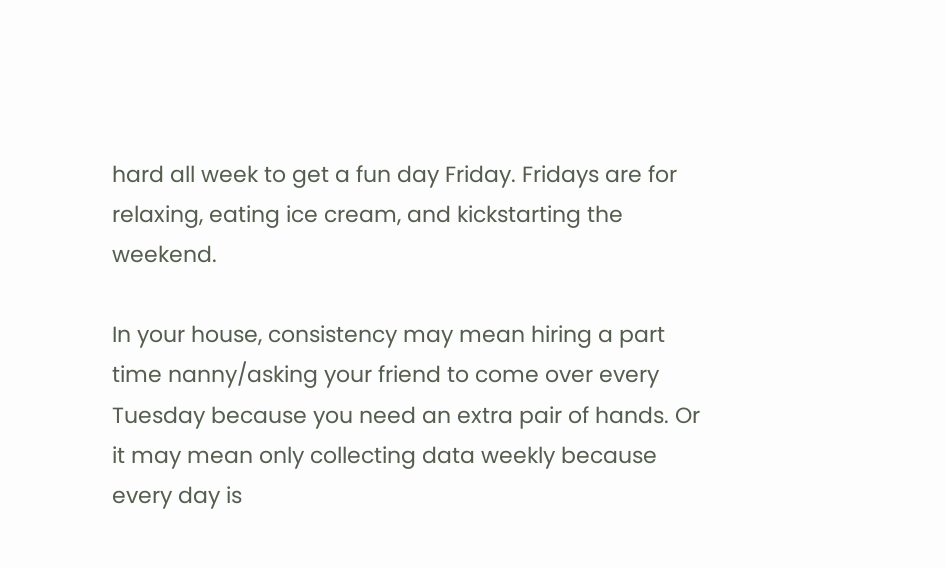hard all week to get a fun day Friday. Fridays are for relaxing, eating ice cream, and kickstarting the weekend.

In your house, consistency may mean hiring a part time nanny/asking your friend to come over every Tuesday because you need an extra pair of hands. Or it may mean only collecting data weekly because every day is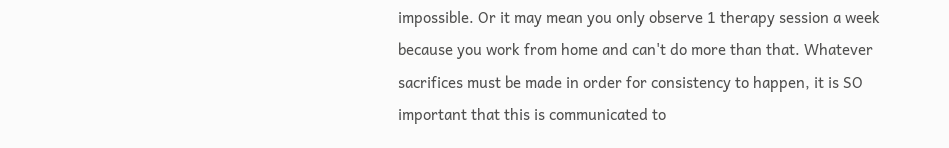impossible. Or it may mean you only observe 1 therapy session a week because you work from home and can't do more than that. Whatever sacrifices must be made in order for consistency to happen, it is SO important that this is communicated to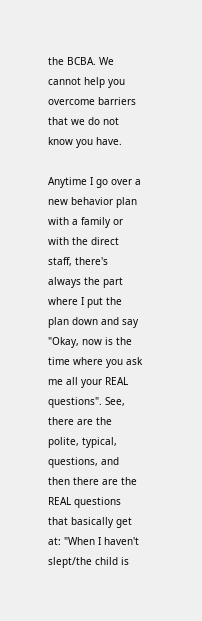the BCBA. We cannot help you overcome barriers that we do not know you have.

Anytime I go over a new behavior plan with a family or with the direct staff, there's always the part where I put the plan down and say "Okay, now is the time where you ask me all your REAL questions". See, there are the polite, typical, questions, and then there are the REAL questions that basically get at: "When I haven't slept/the child is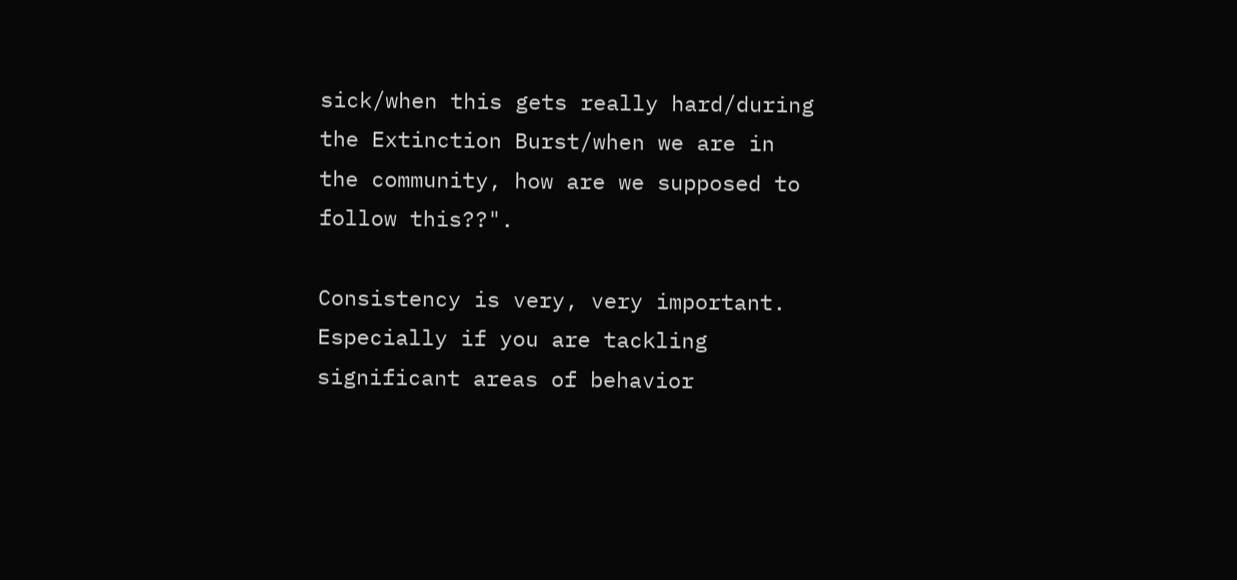sick/when this gets really hard/during the Extinction Burst/when we are in the community, how are we supposed to follow this??".

Consistency is very, very important. Especially if you are tackling significant areas of behavior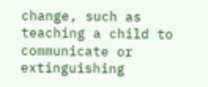change, such as teaching a child to communicate or extinguishing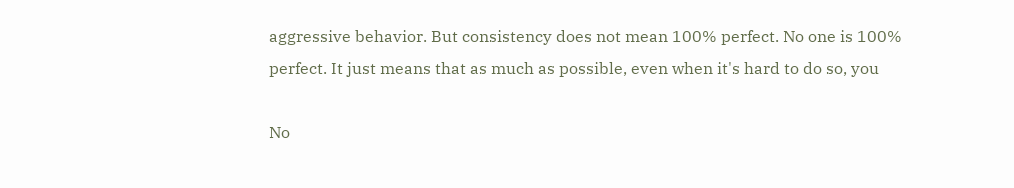aggressive behavior. But consistency does not mean 100% perfect. No one is 100% perfect. It just means that as much as possible, even when it's hard to do so, you

No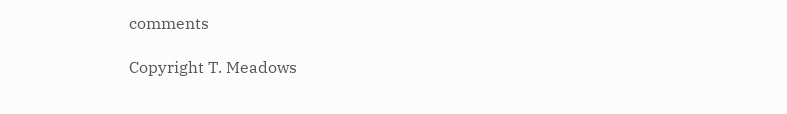comments

Copyright T. Meadows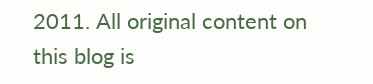2011. All original content on this blog is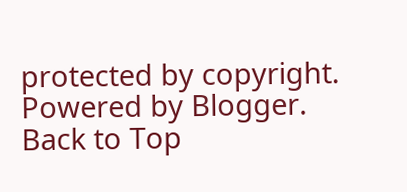protected by copyright. Powered by Blogger.
Back to Top